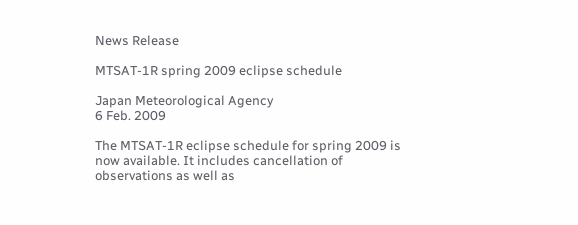News Release

MTSAT-1R spring 2009 eclipse schedule

Japan Meteorological Agency
6 Feb. 2009

The MTSAT-1R eclipse schedule for spring 2009 is now available. It includes cancellation of observations as well as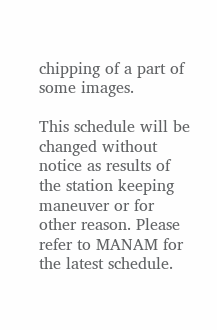chipping of a part of some images.

This schedule will be changed without notice as results of the station keeping maneuver or for other reason. Please refer to MANAM for the latest schedule.